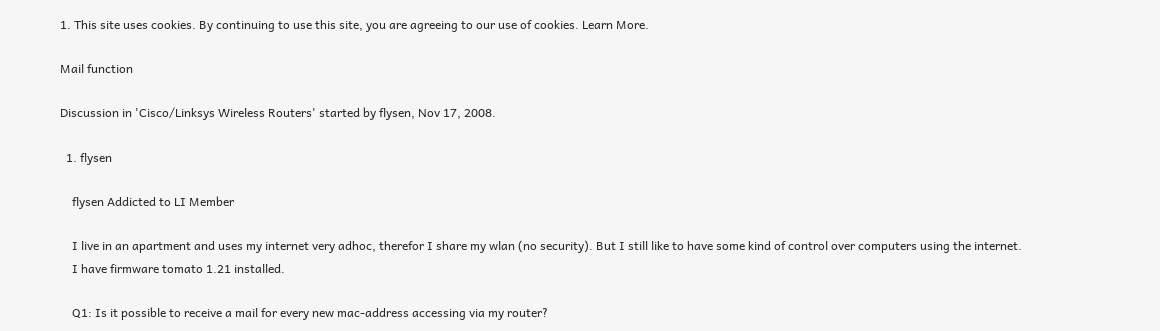1. This site uses cookies. By continuing to use this site, you are agreeing to our use of cookies. Learn More.

Mail function

Discussion in 'Cisco/Linksys Wireless Routers' started by flysen, Nov 17, 2008.

  1. flysen

    flysen Addicted to LI Member

    I live in an apartment and uses my internet very adhoc, therefor I share my wlan (no security). But I still like to have some kind of control over computers using the internet.
    I have firmware tomato 1.21 installed.

    Q1: Is it possible to receive a mail for every new mac-address accessing via my router?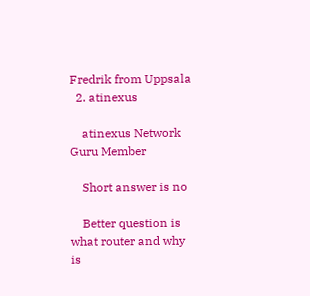Fredrik from Uppsala
  2. atinexus

    atinexus Network Guru Member

    Short answer is no

    Better question is what router and why is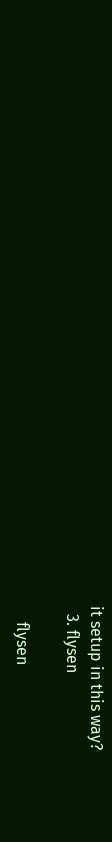it setup in this way?
  3. flysen

    flysen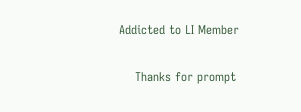Addicted to LI Member

    Thanks for prompt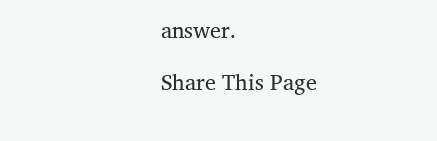answer.

Share This Page